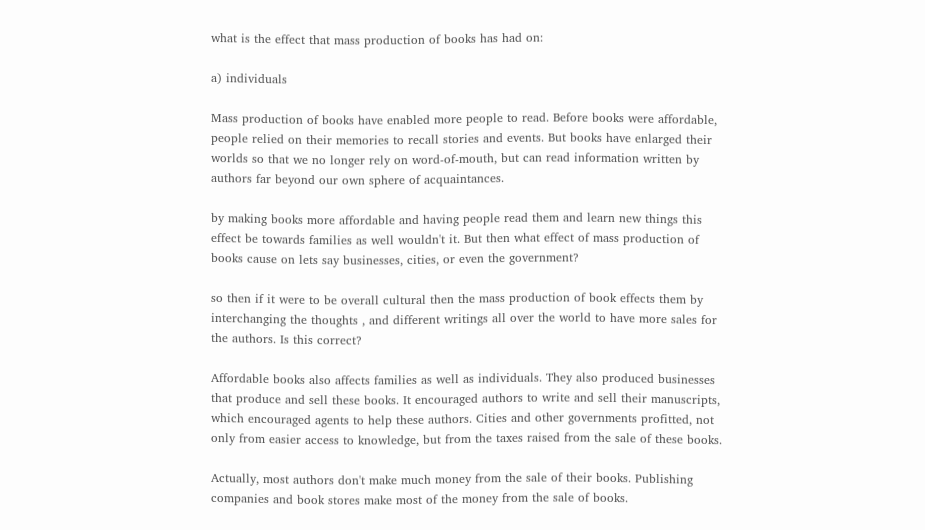what is the effect that mass production of books has had on:

a) individuals

Mass production of books have enabled more people to read. Before books were affordable, people relied on their memories to recall stories and events. But books have enlarged their worlds so that we no longer rely on word-of-mouth, but can read information written by authors far beyond our own sphere of acquaintances.

by making books more affordable and having people read them and learn new things this effect be towards families as well wouldn't it. But then what effect of mass production of books cause on lets say businesses, cities, or even the government?

so then if it were to be overall cultural then the mass production of book effects them by interchanging the thoughts , and different writings all over the world to have more sales for the authors. Is this correct?

Affordable books also affects families as well as individuals. They also produced businesses that produce and sell these books. It encouraged authors to write and sell their manuscripts, which encouraged agents to help these authors. Cities and other governments profitted, not only from easier access to knowledge, but from the taxes raised from the sale of these books.

Actually, most authors don't make much money from the sale of their books. Publishing companies and book stores make most of the money from the sale of books.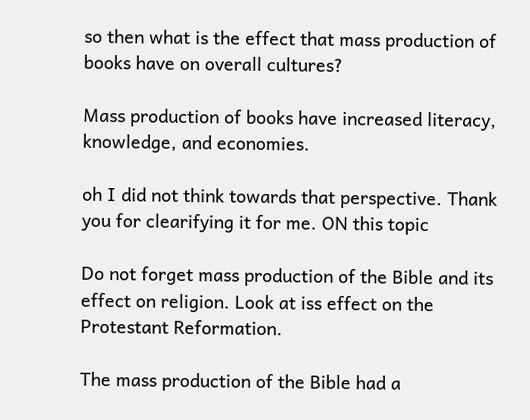so then what is the effect that mass production of books have on overall cultures?

Mass production of books have increased literacy, knowledge, and economies.

oh I did not think towards that perspective. Thank you for clearifying it for me. ON this topic

Do not forget mass production of the Bible and its effect on religion. Look at iss effect on the Protestant Reformation.

The mass production of the Bible had a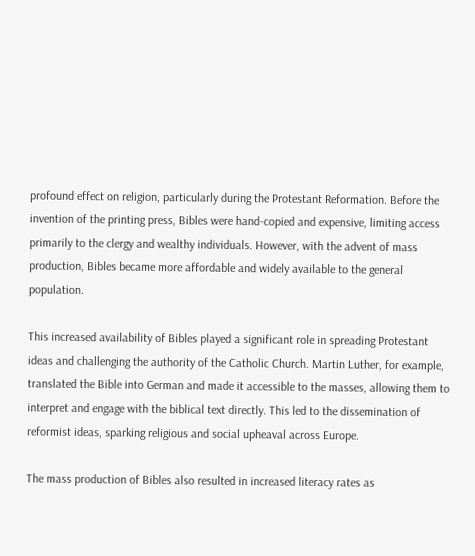profound effect on religion, particularly during the Protestant Reformation. Before the invention of the printing press, Bibles were hand-copied and expensive, limiting access primarily to the clergy and wealthy individuals. However, with the advent of mass production, Bibles became more affordable and widely available to the general population.

This increased availability of Bibles played a significant role in spreading Protestant ideas and challenging the authority of the Catholic Church. Martin Luther, for example, translated the Bible into German and made it accessible to the masses, allowing them to interpret and engage with the biblical text directly. This led to the dissemination of reformist ideas, sparking religious and social upheaval across Europe.

The mass production of Bibles also resulted in increased literacy rates as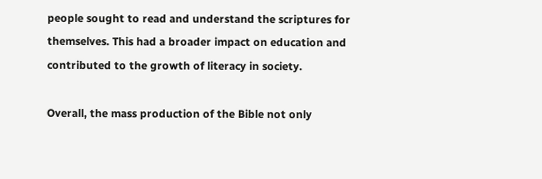people sought to read and understand the scriptures for themselves. This had a broader impact on education and contributed to the growth of literacy in society.

Overall, the mass production of the Bible not only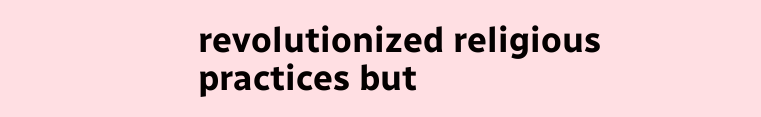revolutionized religious practices but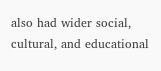also had wider social, cultural, and educational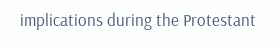implications during the Protestant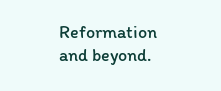Reformation and beyond.